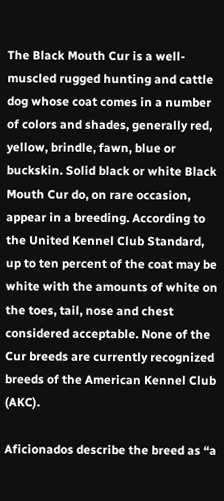The Black Mouth Cur is a well-muscled rugged hunting and cattle dog whose coat comes in a number of colors and shades, generally red, yellow, brindle, fawn, blue or buckskin. Solid black or white Black Mouth Cur do, on rare occasion, appear in a breeding. According to the United Kennel Club Standard, up to ten percent of the coat may be white with the amounts of white on the toes, tail, nose and chest considered acceptable. None of the Cur breeds are currently recognized breeds of the American Kennel Club (AKC).

Aficionados describe the breed as “a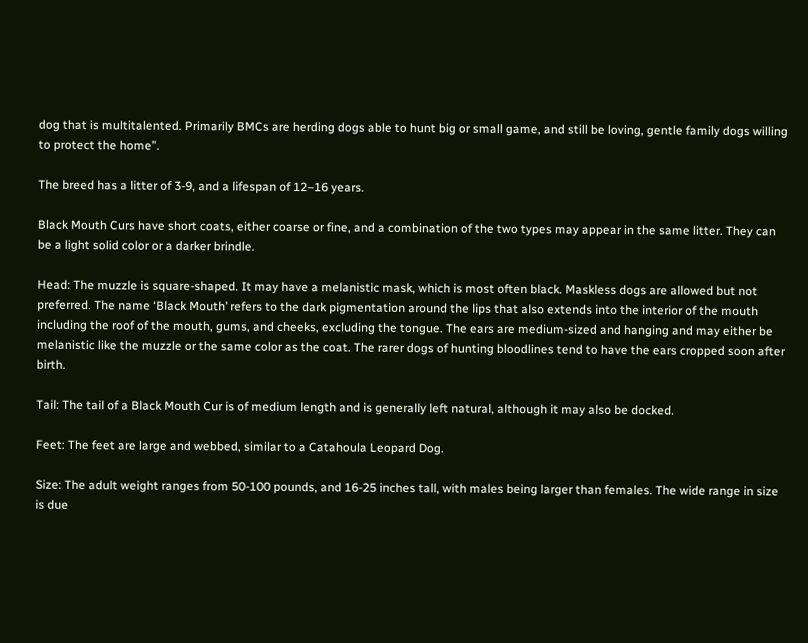dog that is multitalented. Primarily BMCs are herding dogs able to hunt big or small game, and still be loving, gentle family dogs willing to protect the home”.

The breed has a litter of 3-9, and a lifespan of 12–16 years.

Black Mouth Curs have short coats, either coarse or fine, and a combination of the two types may appear in the same litter. They can be a light solid color or a darker brindle.

Head: The muzzle is square-shaped. It may have a melanistic mask, which is most often black. Maskless dogs are allowed but not preferred. The name ‘Black Mouth’ refers to the dark pigmentation around the lips that also extends into the interior of the mouth including the roof of the mouth, gums, and cheeks, excluding the tongue. The ears are medium-sized and hanging and may either be melanistic like the muzzle or the same color as the coat. The rarer dogs of hunting bloodlines tend to have the ears cropped soon after birth.

Tail: The tail of a Black Mouth Cur is of medium length and is generally left natural, although it may also be docked.

Feet: The feet are large and webbed, similar to a Catahoula Leopard Dog.

Size: The adult weight ranges from 50-100 pounds, and 16-25 inches tall, with males being larger than females. The wide range in size is due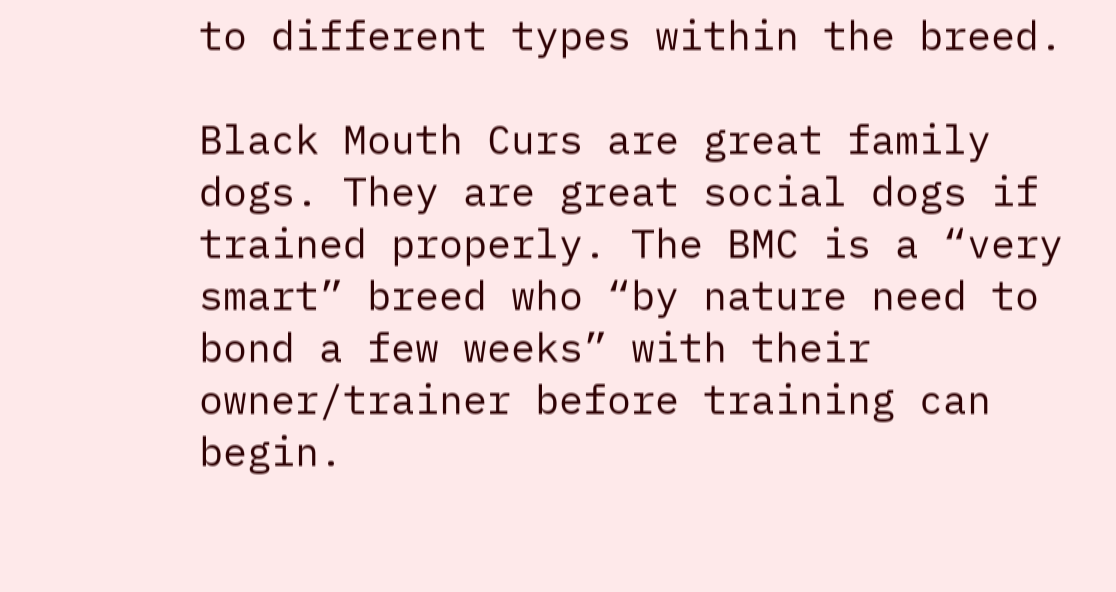to different types within the breed.

Black Mouth Curs are great family dogs. They are great social dogs if trained properly. The BMC is a “very smart” breed who “by nature need to bond a few weeks” with their owner/trainer before training can begin.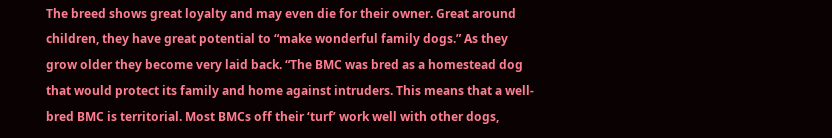The breed shows great loyalty and may even die for their owner. Great around children, they have great potential to “make wonderful family dogs.” As they grow older they become very laid back. “The BMC was bred as a homestead dog that would protect its family and home against intruders. This means that a well-bred BMC is territorial. Most BMCs off their ‘turf’ work well with other dogs,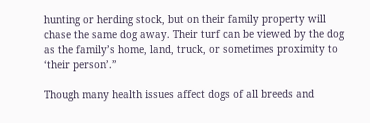hunting or herding stock, but on their family property will chase the same dog away. Their turf can be viewed by the dog as the family’s home, land, truck, or sometimes proximity to ‘their person’.”

Though many health issues affect dogs of all breeds and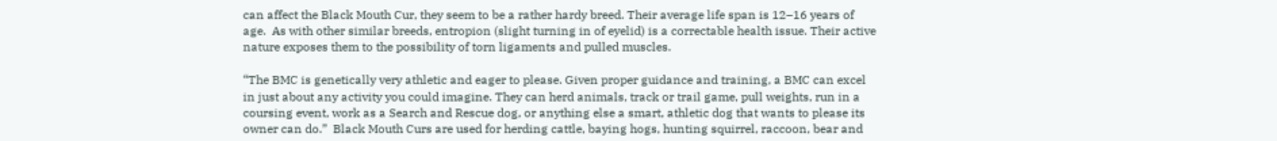can affect the Black Mouth Cur, they seem to be a rather hardy breed. Their average life span is 12–16 years of age.  As with other similar breeds, entropion (slight turning in of eyelid) is a correctable health issue. Their active nature exposes them to the possibility of torn ligaments and pulled muscles.

“The BMC is genetically very athletic and eager to please. Given proper guidance and training, a BMC can excel in just about any activity you could imagine. They can herd animals, track or trail game, pull weights, run in a coursing event, work as a Search and Rescue dog, or anything else a smart, athletic dog that wants to please its owner can do.”  Black Mouth Curs are used for herding cattle, baying hogs, hunting squirrel, raccoon, bear and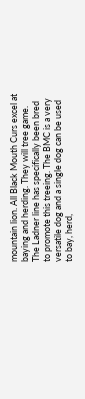mountain lion. All Black Mouth Curs excel at baying and herding. They will tree game. The Ladner line has specifically been bred to promote this treeing. The BMC is a very versatile dog and a single dog can be used to bay, herd,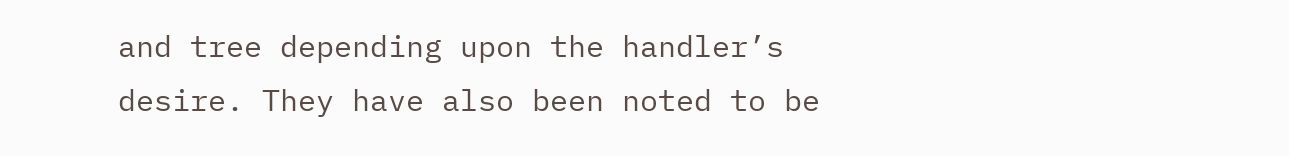and tree depending upon the handler’s desire. They have also been noted to be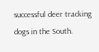successful deer tracking dogs in the South.